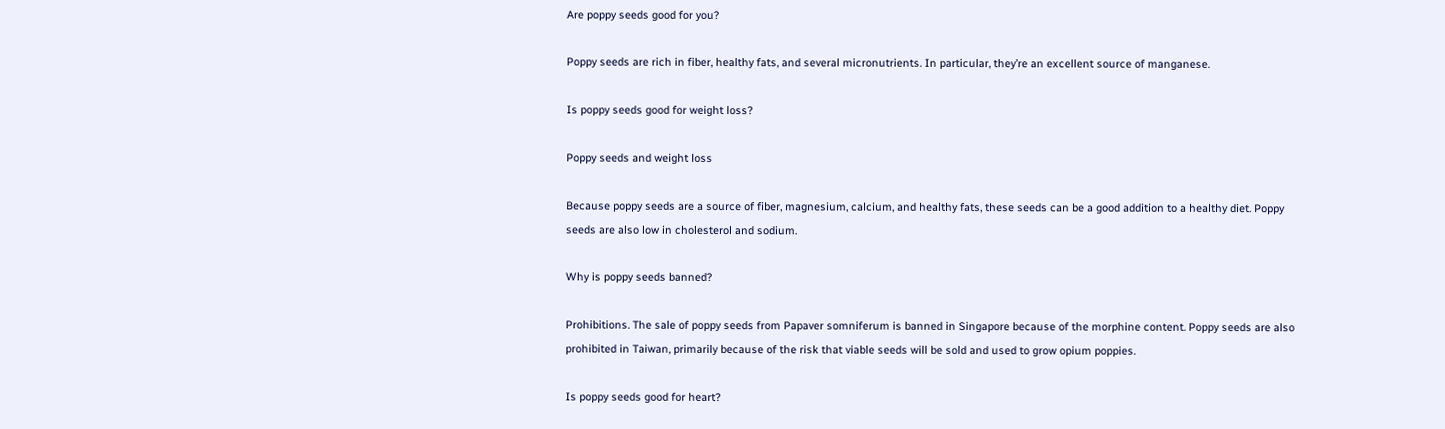Are poppy seeds good for you?

Poppy seeds are rich in fiber, healthy fats, and several micronutrients. In particular, they’re an excellent source of manganese.

Is poppy seeds good for weight loss?

Poppy seeds and weight loss

Because poppy seeds are a source of fiber, magnesium, calcium, and healthy fats, these seeds can be a good addition to a healthy diet. Poppy seeds are also low in cholesterol and sodium.

Why is poppy seeds banned?

Prohibitions. The sale of poppy seeds from Papaver somniferum is banned in Singapore because of the morphine content. Poppy seeds are also prohibited in Taiwan, primarily because of the risk that viable seeds will be sold and used to grow opium poppies.

Is poppy seeds good for heart?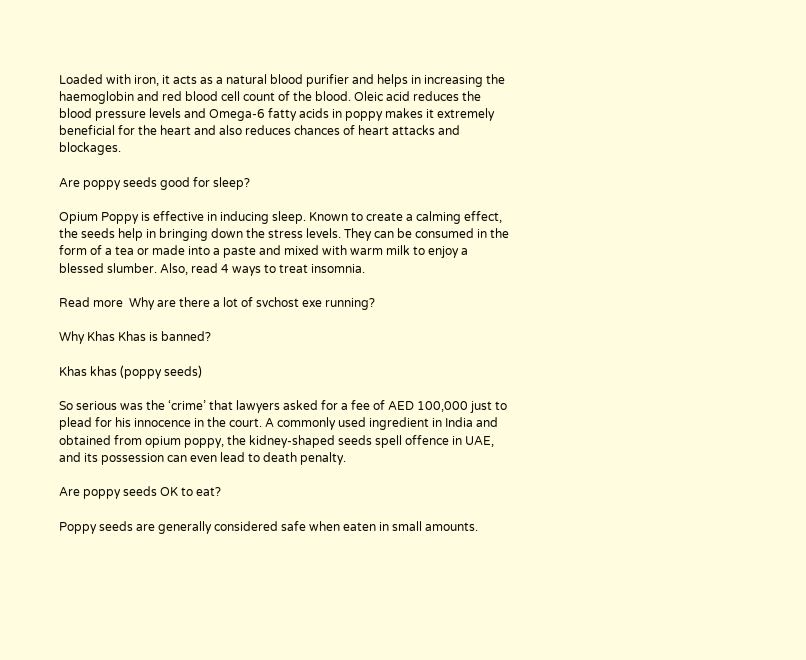Loaded with iron, it acts as a natural blood purifier and helps in increasing the haemoglobin and red blood cell count of the blood. Oleic acid reduces the blood pressure levels and Omega-6 fatty acids in poppy makes it extremely beneficial for the heart and also reduces chances of heart attacks and blockages.

Are poppy seeds good for sleep?

Opium Poppy is effective in inducing sleep. Known to create a calming effect, the seeds help in bringing down the stress levels. They can be consumed in the form of a tea or made into a paste and mixed with warm milk to enjoy a blessed slumber. Also, read 4 ways to treat insomnia.

Read more  Why are there a lot of svchost exe running?

Why Khas Khas is banned?

Khas khas (poppy seeds)

So serious was the ‘crime’ that lawyers asked for a fee of AED 100,000 just to plead for his innocence in the court. A commonly used ingredient in India and obtained from opium poppy, the kidney-shaped seeds spell offence in UAE, and its possession can even lead to death penalty.

Are poppy seeds OK to eat?

Poppy seeds are generally considered safe when eaten in small amounts.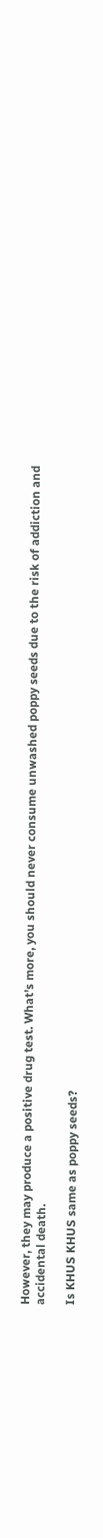However, they may produce a positive drug test. What’s more, you should never consume unwashed poppy seeds due to the risk of addiction and accidental death.

Is KHUS KHUS same as poppy seeds?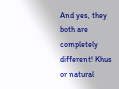And yes, they both are completely different! Khus or natural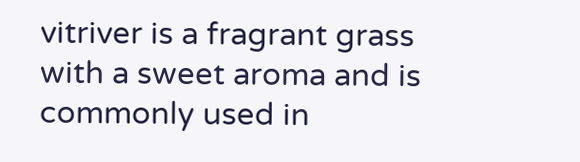vitriver is a fragrant grass with a sweet aroma and is commonly used in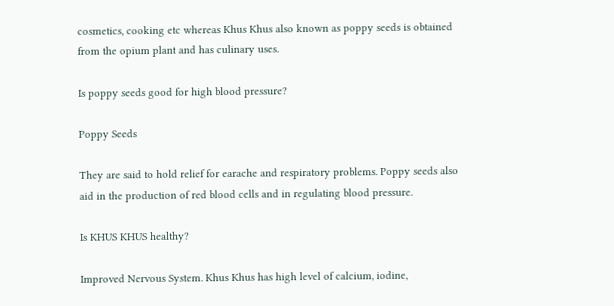cosmetics, cooking etc whereas Khus Khus also known as poppy seeds is obtained from the opium plant and has culinary uses.

Is poppy seeds good for high blood pressure?

Poppy Seeds

They are said to hold relief for earache and respiratory problems. Poppy seeds also aid in the production of red blood cells and in regulating blood pressure.

Is KHUS KHUS healthy?

Improved Nervous System. Khus Khus has high level of calcium, iodine,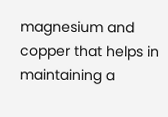magnesium and copper that helps in maintaining a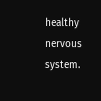healthy nervous system.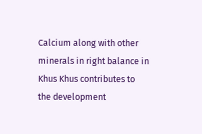Calcium along with other minerals in right balance in Khus Khus contributes to the development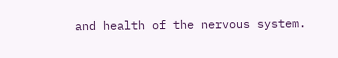and health of the nervous system.